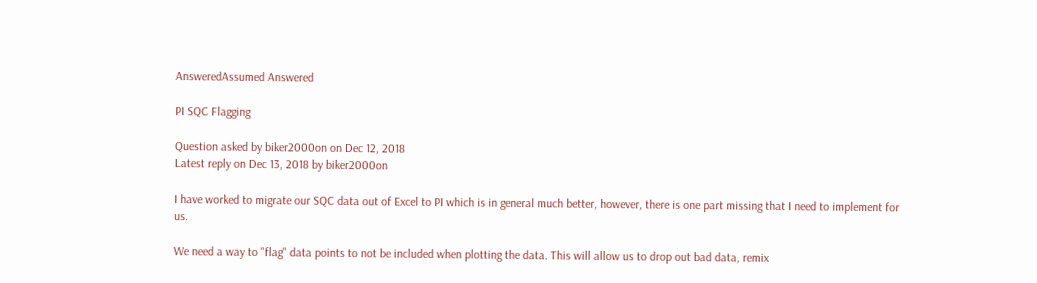AnsweredAssumed Answered

PI SQC Flagging

Question asked by biker2000on on Dec 12, 2018
Latest reply on Dec 13, 2018 by biker2000on

I have worked to migrate our SQC data out of Excel to PI which is in general much better, however, there is one part missing that I need to implement for us.

We need a way to "flag" data points to not be included when plotting the data. This will allow us to drop out bad data, remix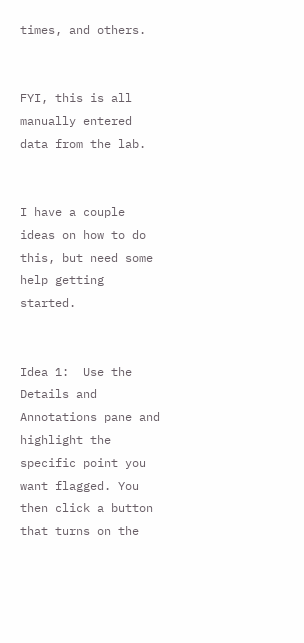times, and others.


FYI, this is all manually entered data from the lab.


I have a couple ideas on how to do this, but need some help getting started.


Idea 1:  Use the Details and Annotations pane and highlight the specific point you want flagged. You then click a button that turns on the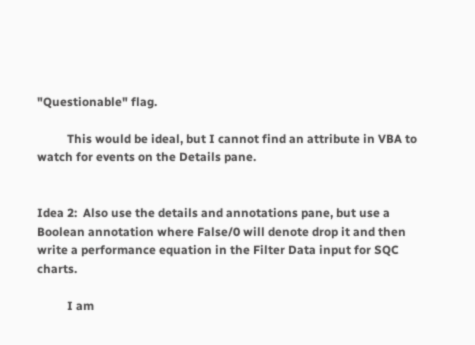"Questionable" flag.

          This would be ideal, but I cannot find an attribute in VBA to watch for events on the Details pane.


Idea 2:  Also use the details and annotations pane, but use a Boolean annotation where False/0 will denote drop it and then write a performance equation in the Filter Data input for SQC charts.

          I am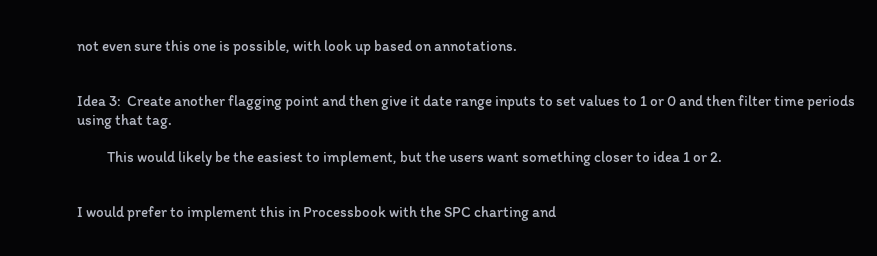not even sure this one is possible, with look up based on annotations.


Idea 3:  Create another flagging point and then give it date range inputs to set values to 1 or 0 and then filter time periods using that tag.

          This would likely be the easiest to implement, but the users want something closer to idea 1 or 2.


I would prefer to implement this in Processbook with the SPC charting and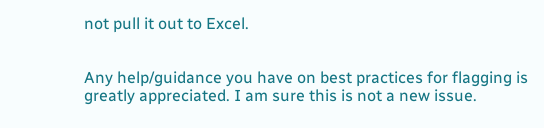not pull it out to Excel.


Any help/guidance you have on best practices for flagging is greatly appreciated. I am sure this is not a new issue.